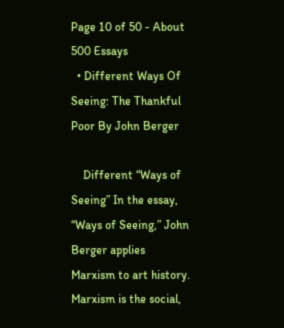Page 10 of 50 - About 500 Essays
  • Different Ways Of Seeing: The Thankful Poor By John Berger

    Different “Ways of Seeing” In the essay, “Ways of Seeing,” John Berger applies Marxism to art history. Marxism is the social,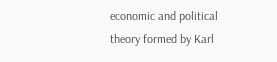economic and political theory formed by Karl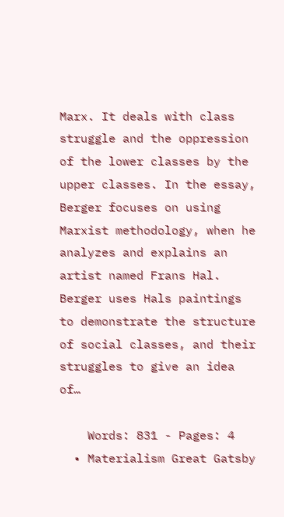Marx. It deals with class struggle and the oppression of the lower classes by the upper classes. In the essay, Berger focuses on using Marxist methodology, when he analyzes and explains an artist named Frans Hal. Berger uses Hals paintings to demonstrate the structure of social classes, and their struggles to give an idea of…

    Words: 831 - Pages: 4
  • Materialism Great Gatsby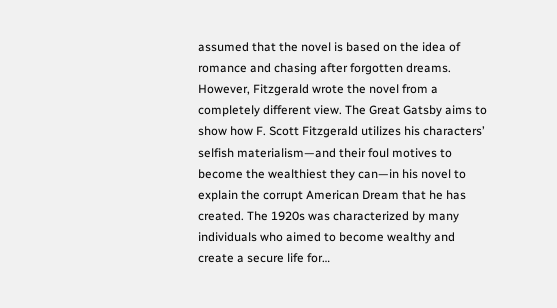assumed that the novel is based on the idea of romance and chasing after forgotten dreams. However, Fitzgerald wrote the novel from a completely different view. The Great Gatsby aims to show how F. Scott Fitzgerald utilizes his characters’ selfish materialism—and their foul motives to become the wealthiest they can—in his novel to explain the corrupt American Dream that he has created. The 1920s was characterized by many individuals who aimed to become wealthy and create a secure life for…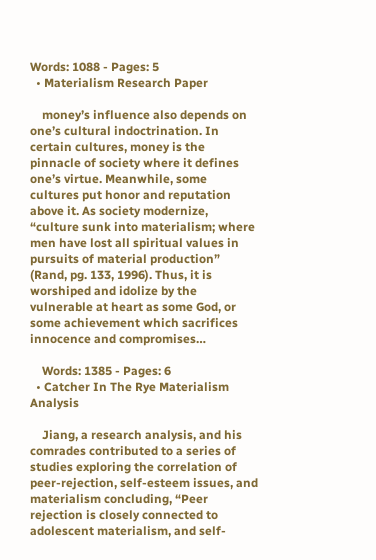Words: 1088 - Pages: 5
  • Materialism Research Paper

    money’s influence also depends on one’s cultural indoctrination. In certain cultures, money is the pinnacle of society where it defines one’s virtue. Meanwhile, some cultures put honor and reputation above it. As society modernize, “culture sunk into materialism; where men have lost all spiritual values in pursuits of material production” (Rand, pg. 133, 1996). Thus, it is worshiped and idolize by the vulnerable at heart as some God, or some achievement which sacrifices innocence and compromises…

    Words: 1385 - Pages: 6
  • Catcher In The Rye Materialism Analysis

    Jiang, a research analysis, and his comrades contributed to a series of studies exploring the correlation of peer-rejection, self-esteem issues, and materialism concluding, “Peer rejection is closely connected to adolescent materialism, and self-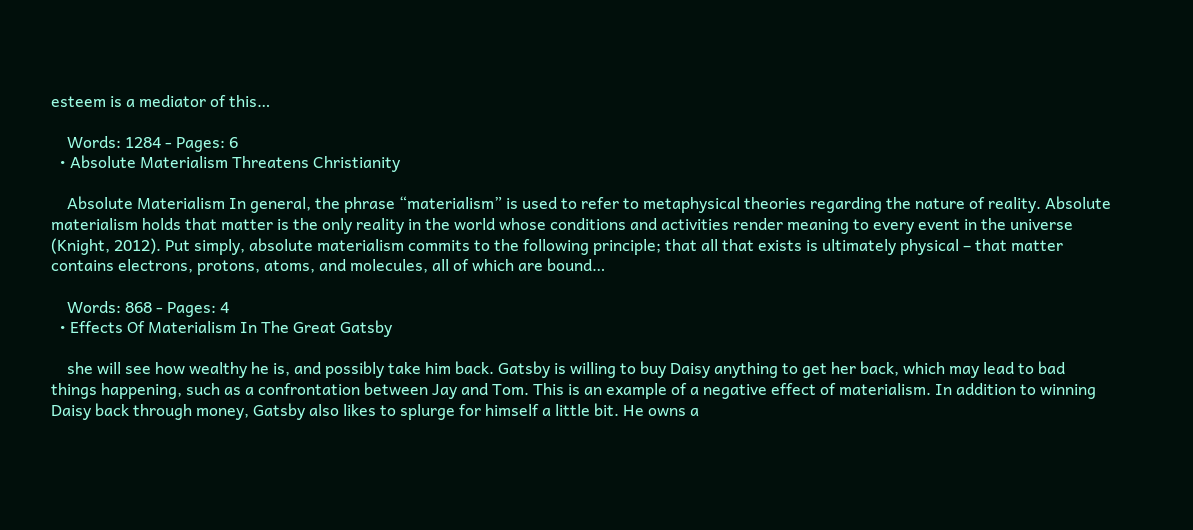esteem is a mediator of this…

    Words: 1284 - Pages: 6
  • Absolute Materialism Threatens Christianity

    Absolute Materialism In general, the phrase “materialism” is used to refer to metaphysical theories regarding the nature of reality. Absolute materialism holds that matter is the only reality in the world whose conditions and activities render meaning to every event in the universe (Knight, 2012). Put simply, absolute materialism commits to the following principle; that all that exists is ultimately physical – that matter contains electrons, protons, atoms, and molecules, all of which are bound…

    Words: 868 - Pages: 4
  • Effects Of Materialism In The Great Gatsby

    she will see how wealthy he is, and possibly take him back. Gatsby is willing to buy Daisy anything to get her back, which may lead to bad things happening, such as a confrontation between Jay and Tom. This is an example of a negative effect of materialism. In addition to winning Daisy back through money, Gatsby also likes to splurge for himself a little bit. He owns a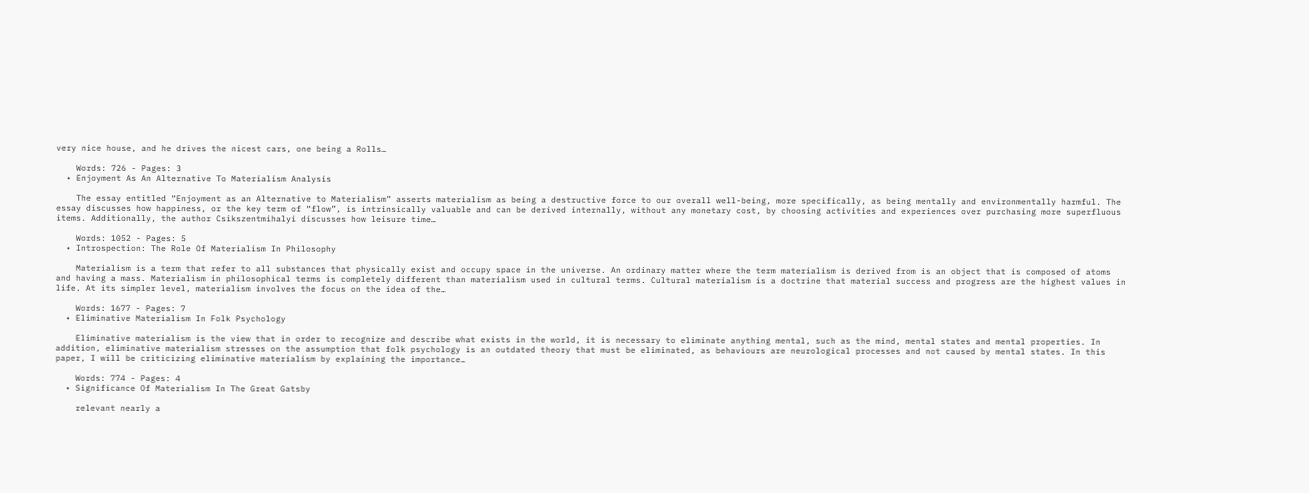very nice house, and he drives the nicest cars, one being a Rolls…

    Words: 726 - Pages: 3
  • Enjoyment As An Alternative To Materialism Analysis

    The essay entitled “Enjoyment as an Alternative to Materialism” asserts materialism as being a destructive force to our overall well-being, more specifically, as being mentally and environmentally harmful. The essay discusses how happiness, or the key term of “flow”, is intrinsically valuable and can be derived internally, without any monetary cost, by choosing activities and experiences over purchasing more superfluous items. Additionally, the author Csikszentmihalyi discusses how leisure time…

    Words: 1052 - Pages: 5
  • Introspection: The Role Of Materialism In Philosophy

    Materialism is a term that refer to all substances that physically exist and occupy space in the universe. An ordinary matter where the term materialism is derived from is an object that is composed of atoms and having a mass. Materialism in philosophical terms is completely different than materialism used in cultural terms. Cultural materialism is a doctrine that material success and progress are the highest values in life. At its simpler level, materialism involves the focus on the idea of the…

    Words: 1677 - Pages: 7
  • Eliminative Materialism In Folk Psychology

    Eliminative materialism is the view that in order to recognize and describe what exists in the world, it is necessary to eliminate anything mental, such as the mind, mental states and mental properties. In addition, eliminative materialism stresses on the assumption that folk psychology is an outdated theory that must be eliminated, as behaviours are neurological processes and not caused by mental states. In this paper, I will be criticizing eliminative materialism by explaining the importance…

    Words: 774 - Pages: 4
  • Significance Of Materialism In The Great Gatsby

    relevant nearly a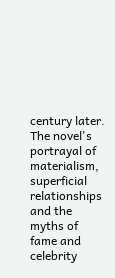century later. The novel's portrayal of materialism, superficial relationships and the myths of fame and celebrity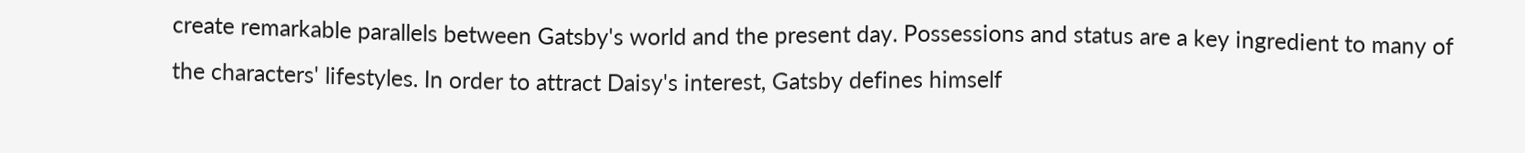create remarkable parallels between Gatsby's world and the present day. Possessions and status are a key ingredient to many of the characters' lifestyles. In order to attract Daisy's interest, Gatsby defines himself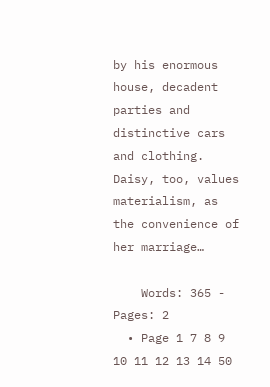by his enormous house, decadent parties and distinctive cars and clothing. Daisy, too, values materialism, as the convenience of her marriage…

    Words: 365 - Pages: 2
  • Page 1 7 8 9 10 11 12 13 14 50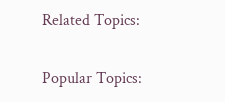Related Topics:

Popular Topics: